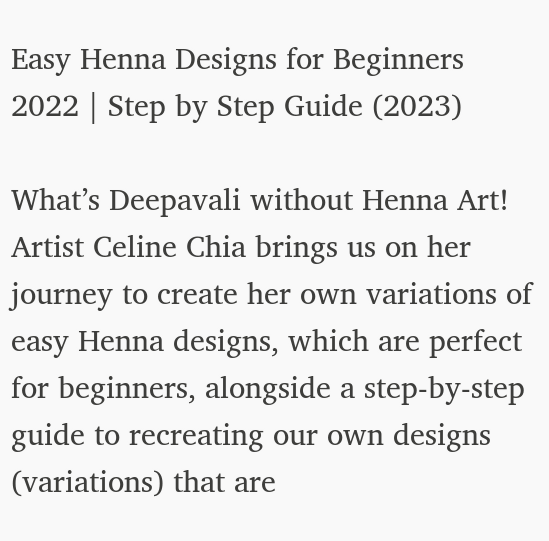Easy Henna Designs for Beginners 2022 | Step by Step Guide (2023)

What’s Deepavali without Henna Art! Artist Celine Chia brings us on her journey to create her own variations of easy Henna designs, which are perfect for beginners, alongside a step-by-step guide to recreating our own designs (variations) that are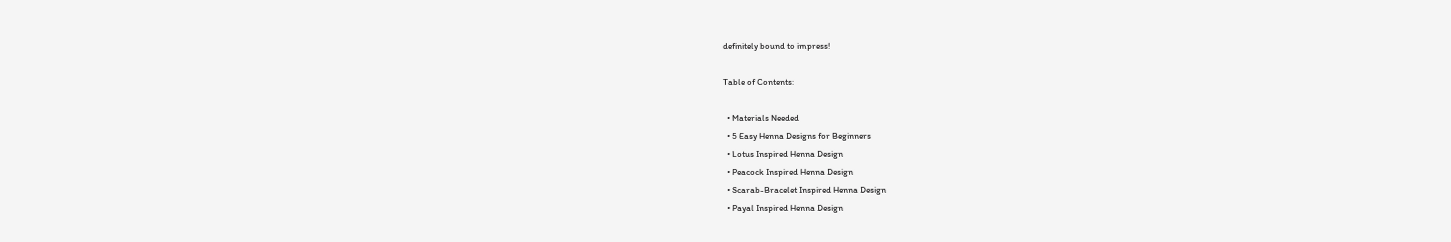definitely bound to impress!

Table of Contents:

  • Materials Needed
  • 5 Easy Henna Designs for Beginners
  • Lotus Inspired Henna Design
  • Peacock Inspired Henna Design
  • Scarab-Bracelet Inspired Henna Design
  • Payal Inspired Henna Design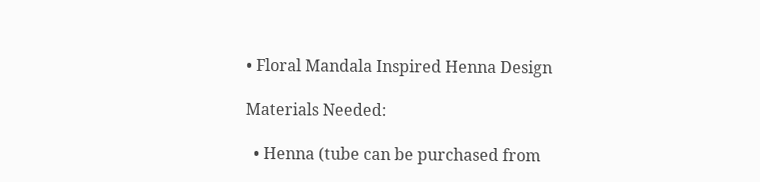• Floral Mandala Inspired Henna Design

Materials Needed:

  • Henna (tube can be purchased from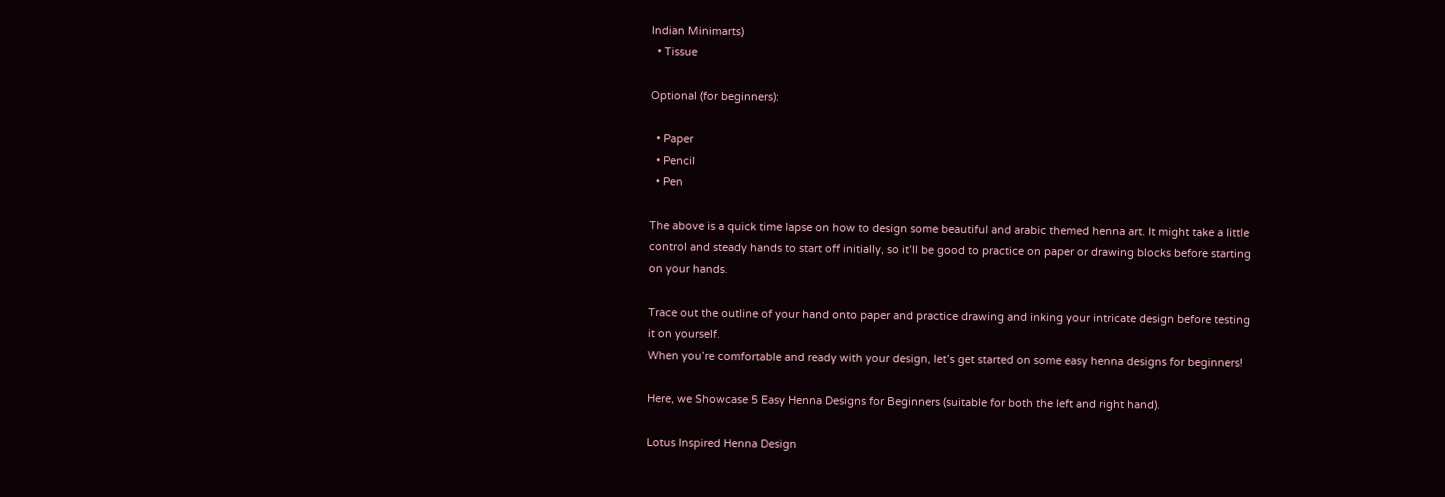Indian Minimarts)
  • Tissue

Optional (for beginners):

  • Paper
  • Pencil
  • Pen

The above is a quick time lapse on how to design some beautiful and arabic themed henna art. It might take a little control and steady hands to start off initially, so it’ll be good to practice on paper or drawing blocks before starting on your hands.

Trace out the outline of your hand onto paper and practice drawing and inking your intricate design before testing it on yourself.
When you’re comfortable and ready with your design, let’s get started on some easy henna designs for beginners!

Here, we Showcase 5 Easy Henna Designs for Beginners (suitable for both the left and right hand).

Lotus Inspired Henna Design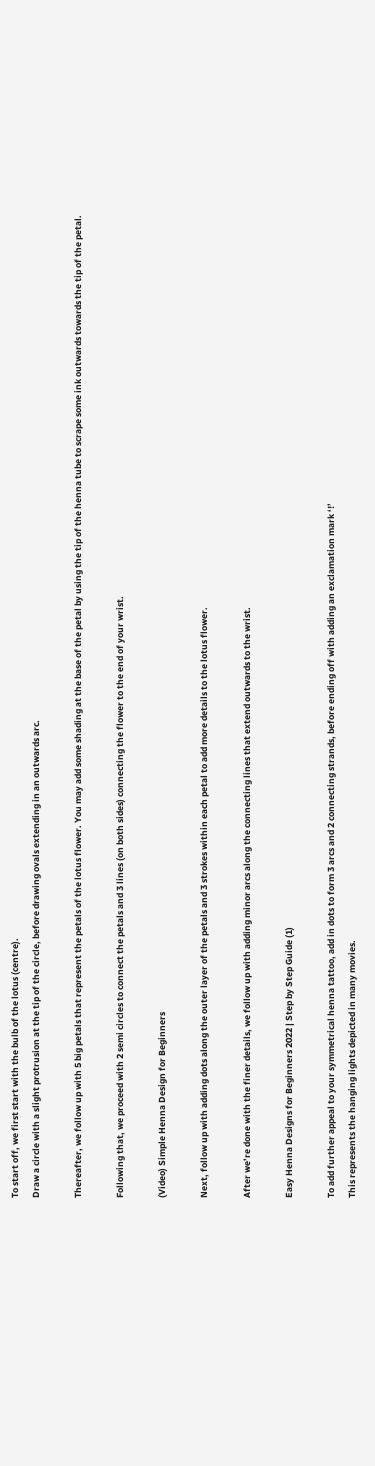To start off, we first start with the bulb of the lotus (centre).
Draw a circle with a slight protrusion at the tip of the circle, before drawing ovals extending in an outwards arc.

Thereafter, we follow up with 5 big petals that represent the petals of the lotus flower. You may add some shading at the base of the petal by using the tip of the henna tube to scrape some ink outwards towards the tip of the petal.

Following that, we proceed with 2 semi circles to connect the petals and 3 lines (on both sides) connecting the flower to the end of your wrist.

(Video) Simple Henna Design for Beginners

Next, follow up with adding dots along the outer layer of the petals and 3 strokes within each petal to add more details to the lotus flower.

After we’re done with the finer details, we follow up with adding minor arcs along the connecting lines that extend outwards to the wrist.

Easy Henna Designs for Beginners 2022 | Step by Step Guide (1)

To add further appeal to your symmetrical henna tattoo, add in dots to form 3 arcs and 2 connecting strands, before ending off with adding an exclamation mark ‘!’
This represents the hanging lights depicted in many movies.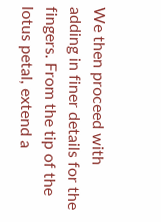We then proceed with adding in finer details for the fingers. From the tip of the lotus petal, extend a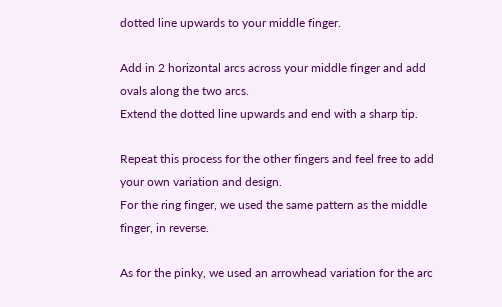dotted line upwards to your middle finger.

Add in 2 horizontal arcs across your middle finger and add ovals along the two arcs.
Extend the dotted line upwards and end with a sharp tip.

Repeat this process for the other fingers and feel free to add your own variation and design.
For the ring finger, we used the same pattern as the middle finger, in reverse.

As for the pinky, we used an arrowhead variation for the arc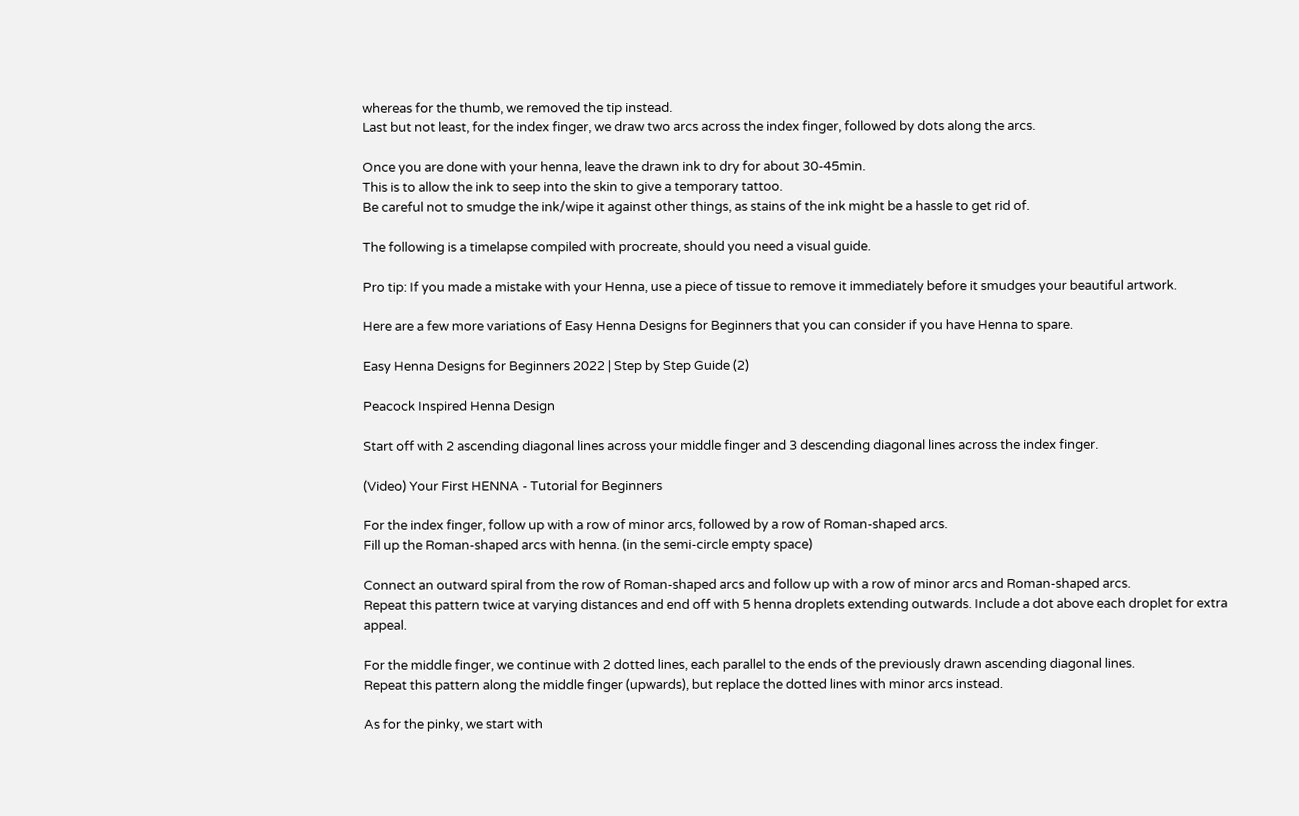whereas for the thumb, we removed the tip instead.
Last but not least, for the index finger, we draw two arcs across the index finger, followed by dots along the arcs.

Once you are done with your henna, leave the drawn ink to dry for about 30-45min.
This is to allow the ink to seep into the skin to give a temporary tattoo.
Be careful not to smudge the ink/wipe it against other things, as stains of the ink might be a hassle to get rid of.

The following is a timelapse compiled with procreate, should you need a visual guide.

Pro tip: If you made a mistake with your Henna, use a piece of tissue to remove it immediately before it smudges your beautiful artwork.

Here are a few more variations of Easy Henna Designs for Beginners that you can consider if you have Henna to spare.

Easy Henna Designs for Beginners 2022 | Step by Step Guide (2)

Peacock Inspired Henna Design

Start off with 2 ascending diagonal lines across your middle finger and 3 descending diagonal lines across the index finger.

(Video) Your First HENNA - Tutorial for Beginners

For the index finger, follow up with a row of minor arcs, followed by a row of Roman-shaped arcs.
Fill up the Roman-shaped arcs with henna. (in the semi-circle empty space)

Connect an outward spiral from the row of Roman-shaped arcs and follow up with a row of minor arcs and Roman-shaped arcs.
Repeat this pattern twice at varying distances and end off with 5 henna droplets extending outwards. Include a dot above each droplet for extra appeal.

For the middle finger, we continue with 2 dotted lines, each parallel to the ends of the previously drawn ascending diagonal lines.
Repeat this pattern along the middle finger (upwards), but replace the dotted lines with minor arcs instead.

As for the pinky, we start with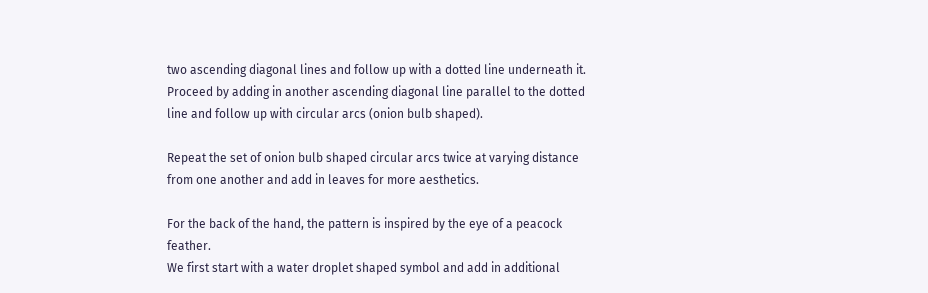two ascending diagonal lines and follow up with a dotted line underneath it.
Proceed by adding in another ascending diagonal line parallel to the dotted line and follow up with circular arcs (onion bulb shaped).

Repeat the set of onion bulb shaped circular arcs twice at varying distance from one another and add in leaves for more aesthetics.

For the back of the hand, the pattern is inspired by the eye of a peacock feather.
We first start with a water droplet shaped symbol and add in additional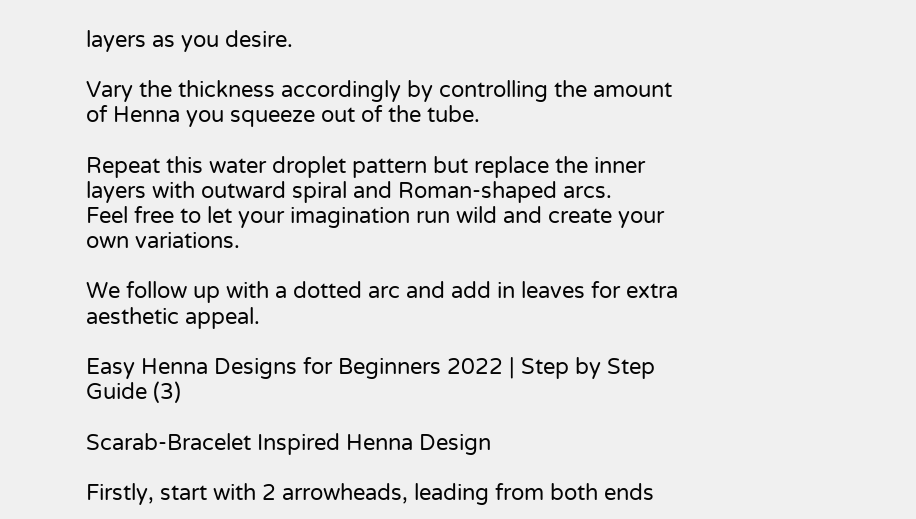layers as you desire.

Vary the thickness accordingly by controlling the amount of Henna you squeeze out of the tube.

Repeat this water droplet pattern but replace the inner layers with outward spiral and Roman-shaped arcs.
Feel free to let your imagination run wild and create your own variations.

We follow up with a dotted arc and add in leaves for extra aesthetic appeal.

Easy Henna Designs for Beginners 2022 | Step by Step Guide (3)

Scarab-Bracelet Inspired Henna Design

Firstly, start with 2 arrowheads, leading from both ends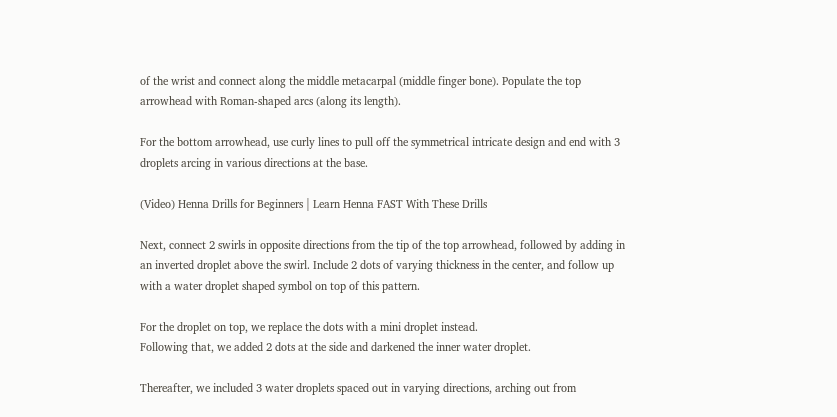of the wrist and connect along the middle metacarpal (middle finger bone). Populate the top arrowhead with Roman-shaped arcs (along its length).

For the bottom arrowhead, use curly lines to pull off the symmetrical intricate design and end with 3 droplets arcing in various directions at the base.

(Video) Henna Drills for Beginners | Learn Henna FAST With These Drills

Next, connect 2 swirls in opposite directions from the tip of the top arrowhead, followed by adding in an inverted droplet above the swirl. Include 2 dots of varying thickness in the center, and follow up with a water droplet shaped symbol on top of this pattern.

For the droplet on top, we replace the dots with a mini droplet instead.
Following that, we added 2 dots at the side and darkened the inner water droplet.

Thereafter, we included 3 water droplets spaced out in varying directions, arching out from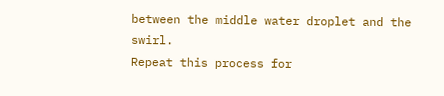between the middle water droplet and the swirl.
Repeat this process for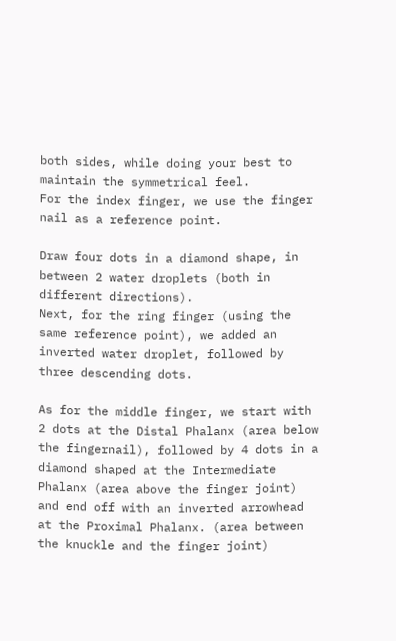both sides, while doing your best to maintain the symmetrical feel.
For the index finger, we use the finger nail as a reference point.

Draw four dots in a diamond shape, in between 2 water droplets (both in different directions).
Next, for the ring finger (using the same reference point), we added an inverted water droplet, followed by three descending dots.

As for the middle finger, we start with 2 dots at the Distal Phalanx (area below the fingernail), followed by 4 dots in a diamond shaped at the Intermediate Phalanx (area above the finger joint) and end off with an inverted arrowhead at the Proximal Phalanx. (area between the knuckle and the finger joint)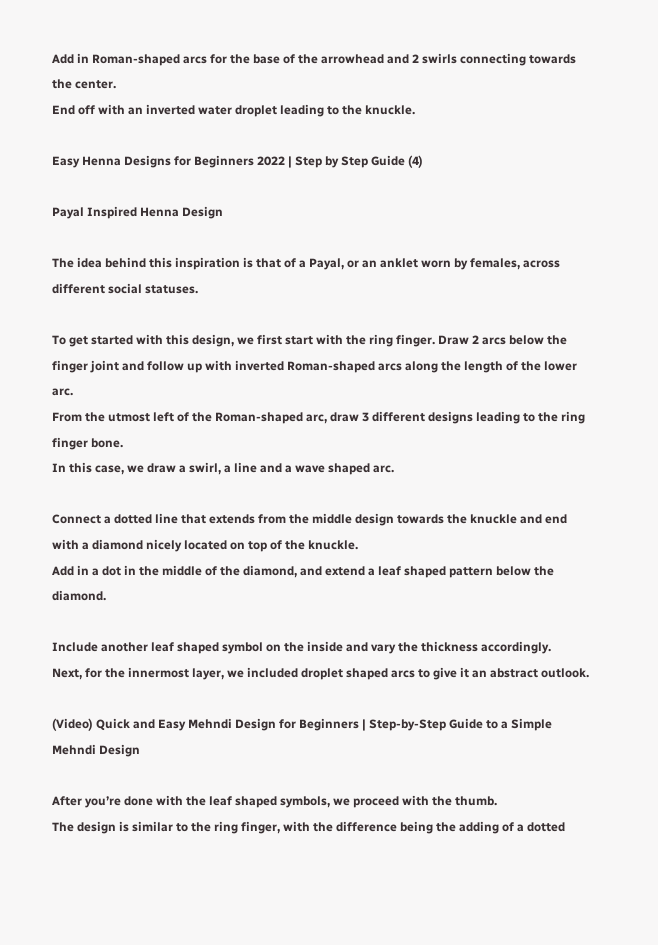Add in Roman-shaped arcs for the base of the arrowhead and 2 swirls connecting towards the center.
End off with an inverted water droplet leading to the knuckle.

Easy Henna Designs for Beginners 2022 | Step by Step Guide (4)

Payal Inspired Henna Design

The idea behind this inspiration is that of a Payal, or an anklet worn by females, across different social statuses.

To get started with this design, we first start with the ring finger. Draw 2 arcs below the finger joint and follow up with inverted Roman-shaped arcs along the length of the lower arc.
From the utmost left of the Roman-shaped arc, draw 3 different designs leading to the ring finger bone.
In this case, we draw a swirl, a line and a wave shaped arc.

Connect a dotted line that extends from the middle design towards the knuckle and end with a diamond nicely located on top of the knuckle.
Add in a dot in the middle of the diamond, and extend a leaf shaped pattern below the diamond.

Include another leaf shaped symbol on the inside and vary the thickness accordingly.
Next, for the innermost layer, we included droplet shaped arcs to give it an abstract outlook.

(Video) Quick and Easy Mehndi Design for Beginners | Step-by-Step Guide to a Simple Mehndi Design

After you’re done with the leaf shaped symbols, we proceed with the thumb.
The design is similar to the ring finger, with the difference being the adding of a dotted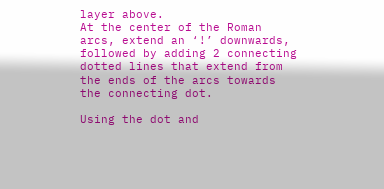layer above.
At the center of the Roman arcs, extend an ‘!’ downwards, followed by adding 2 connecting dotted lines that extend from the ends of the arcs towards the connecting dot.

Using the dot and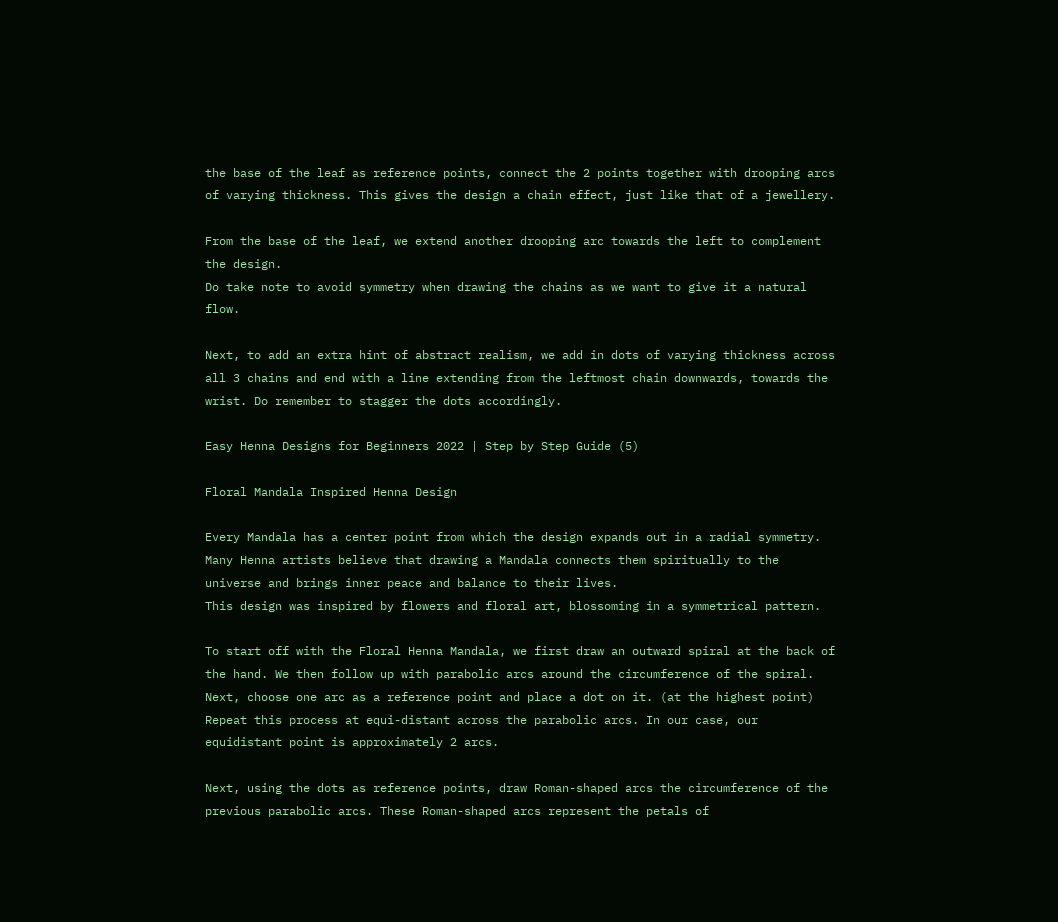the base of the leaf as reference points, connect the 2 points together with drooping arcs of varying thickness. This gives the design a chain effect, just like that of a jewellery.

From the base of the leaf, we extend another drooping arc towards the left to complement the design.
Do take note to avoid symmetry when drawing the chains as we want to give it a natural flow.

Next, to add an extra hint of abstract realism, we add in dots of varying thickness across all 3 chains and end with a line extending from the leftmost chain downwards, towards the wrist. Do remember to stagger the dots accordingly.

Easy Henna Designs for Beginners 2022 | Step by Step Guide (5)

Floral Mandala Inspired Henna Design

Every Mandala has a center point from which the design expands out in a radial symmetry. Many Henna artists believe that drawing a Mandala connects them spiritually to the universe and brings inner peace and balance to their lives.
This design was inspired by flowers and floral art, blossoming in a symmetrical pattern.

To start off with the Floral Henna Mandala, we first draw an outward spiral at the back of the hand. We then follow up with parabolic arcs around the circumference of the spiral.
Next, choose one arc as a reference point and place a dot on it. (at the highest point)
Repeat this process at equi-distant across the parabolic arcs. In our case, our equidistant point is approximately 2 arcs.

Next, using the dots as reference points, draw Roman-shaped arcs the circumference of the previous parabolic arcs. These Roman-shaped arcs represent the petals of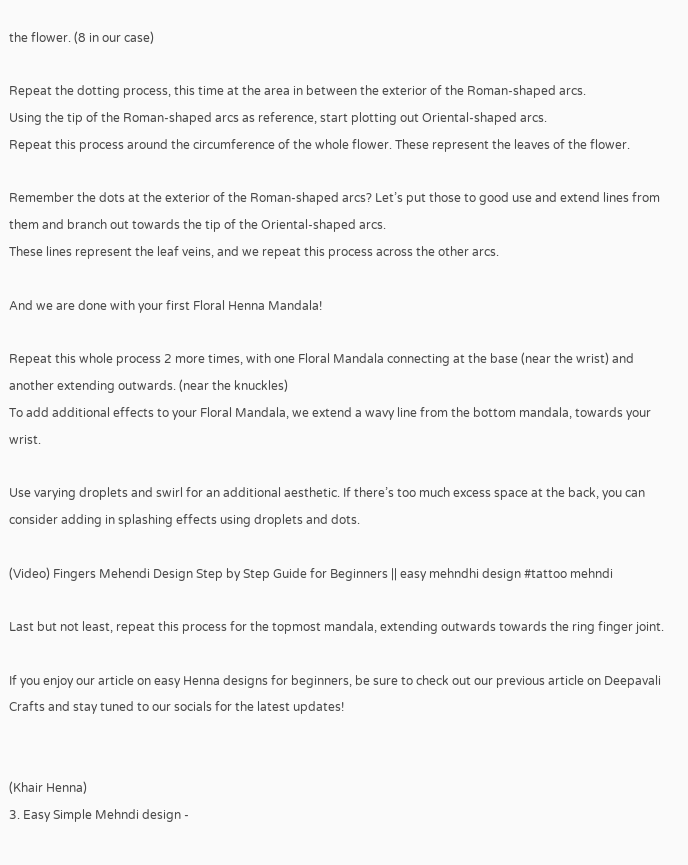the flower. (8 in our case)

Repeat the dotting process, this time at the area in between the exterior of the Roman-shaped arcs.
Using the tip of the Roman-shaped arcs as reference, start plotting out Oriental-shaped arcs.
Repeat this process around the circumference of the whole flower. These represent the leaves of the flower.

Remember the dots at the exterior of the Roman-shaped arcs? Let’s put those to good use and extend lines from them and branch out towards the tip of the Oriental-shaped arcs.
These lines represent the leaf veins, and we repeat this process across the other arcs.

And we are done with your first Floral Henna Mandala!

Repeat this whole process 2 more times, with one Floral Mandala connecting at the base (near the wrist) and another extending outwards. (near the knuckles)
To add additional effects to your Floral Mandala, we extend a wavy line from the bottom mandala, towards your wrist.

Use varying droplets and swirl for an additional aesthetic. If there’s too much excess space at the back, you can consider adding in splashing effects using droplets and dots.

(Video) Fingers Mehendi Design Step by Step Guide for Beginners || easy mehndhi design #tattoo mehndi

Last but not least, repeat this process for the topmost mandala, extending outwards towards the ring finger joint.

If you enjoy our article on easy Henna designs for beginners, be sure to check out our previous article on Deepavali Crafts and stay tuned to our socials for the latest updates!


(Khair Henna)
3. Easy Simple Mehndi design -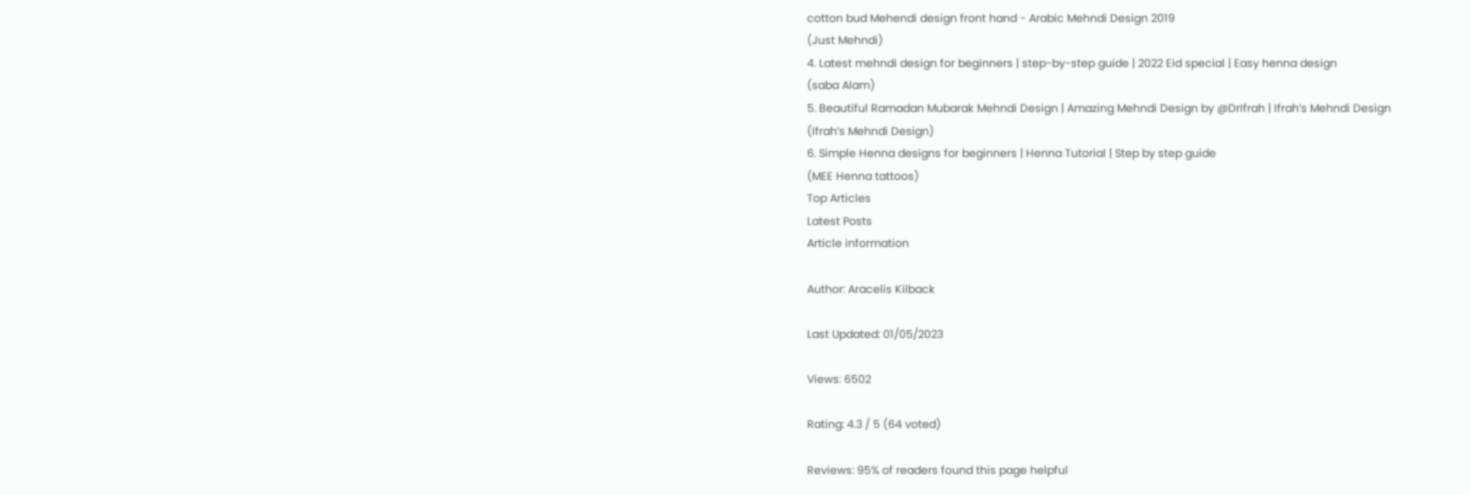cotton bud Mehendi design front hand - Arabic Mehndi Design 2019
(Just Mehndi)
4. Latest mehndi design for beginners | step-by-step guide | 2022 Eid special | Easy henna design
(saba Alam)
5. Beautiful Ramadan Mubarak Mehndi Design | Amazing Mehndi Design by @DrIfrah | Ifrah’s Mehndi Design
(Ifrah’s Mehndi Design)
6. Simple Henna designs for beginners | Henna Tutorial | Step by step guide
(MEE Henna tattoos)
Top Articles
Latest Posts
Article information

Author: Aracelis Kilback

Last Updated: 01/05/2023

Views: 6502

Rating: 4.3 / 5 (64 voted)

Reviews: 95% of readers found this page helpful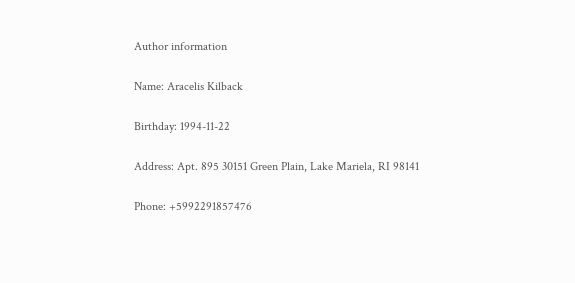Author information

Name: Aracelis Kilback

Birthday: 1994-11-22

Address: Apt. 895 30151 Green Plain, Lake Mariela, RI 98141

Phone: +5992291857476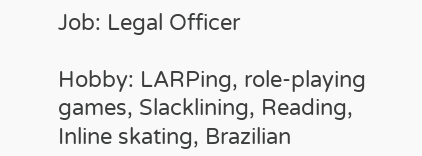Job: Legal Officer

Hobby: LARPing, role-playing games, Slacklining, Reading, Inline skating, Brazilian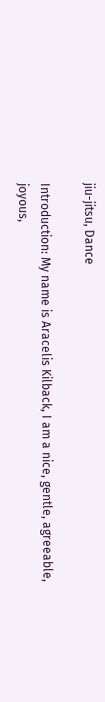jiu-jitsu, Dance

Introduction: My name is Aracelis Kilback, I am a nice, gentle, agreeable, joyous,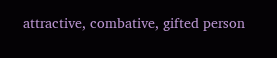attractive, combative, gifted person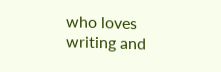who loves writing and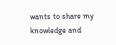wants to share my knowledge and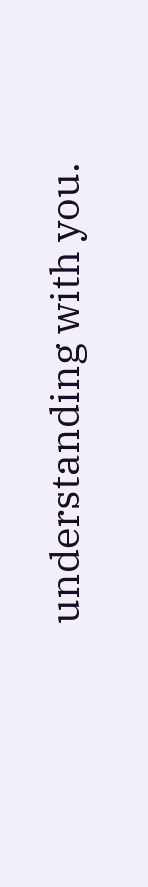understanding with you.